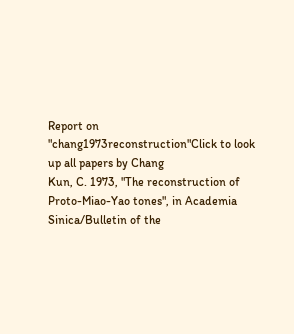Report on "chang1973reconstruction"Click to look up all papers by Chang
Kun, C. 1973, "The reconstruction of Proto-Miao-Yao tones", in Academia Sinica/Bulletin of the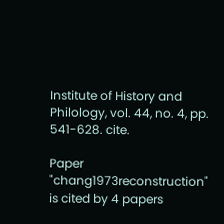Institute of History and Philology, vol. 44, no. 4, pp. 541-628. cite.

Paper "chang1973reconstruction" is cited by 4 papers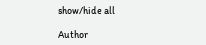show/hide all

Author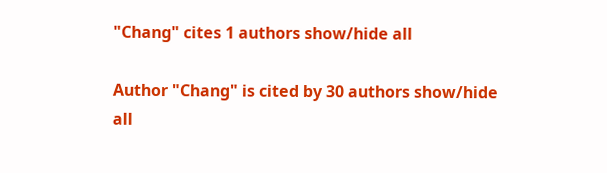"Chang" cites 1 authors show/hide all

Author "Chang" is cited by 30 authors show/hide all